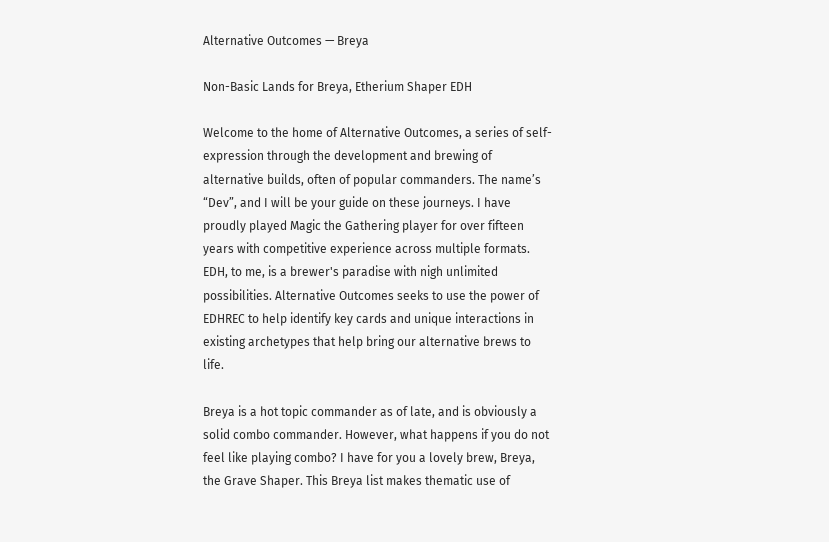Alternative Outcomes — Breya

Non-Basic Lands for Breya, Etherium Shaper EDH

Welcome to the home of Alternative Outcomes, a series of self-expression through the development and brewing of alternative builds, often of popular commanders. The name’s “Dev”, and I will be your guide on these journeys. I have proudly played Magic the Gathering player for over fifteen years with competitive experience across multiple formats. EDH, to me, is a brewer's paradise with nigh unlimited possibilities. Alternative Outcomes seeks to use the power of EDHREC to help identify key cards and unique interactions in existing archetypes that help bring our alternative brews to life.

Breya is a hot topic commander as of late, and is obviously a solid combo commander. However, what happens if you do not feel like playing combo? I have for you a lovely brew, Breya, the Grave Shaper. This Breya list makes thematic use of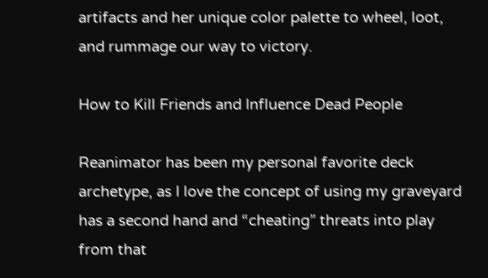artifacts and her unique color palette to wheel, loot, and rummage our way to victory.

How to Kill Friends and Influence Dead People

Reanimator has been my personal favorite deck archetype, as I love the concept of using my graveyard has a second hand and “cheating” threats into play from that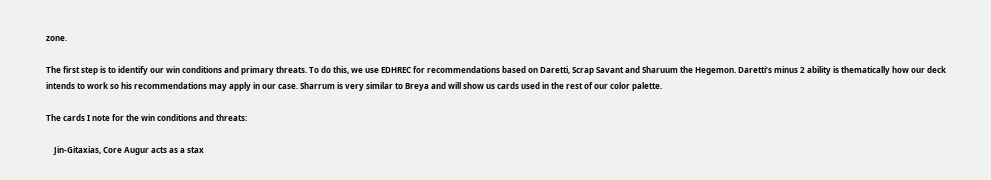zone.

The first step is to identify our win conditions and primary threats. To do this, we use EDHREC for recommendations based on Daretti, Scrap Savant and Sharuum the Hegemon. Daretti’s minus 2 ability is thematically how our deck intends to work so his recommendations may apply in our case. Sharrum is very similar to Breya and will show us cards used in the rest of our color palette.

The cards I note for the win conditions and threats:

    Jin-Gitaxias, Core Augur acts as a stax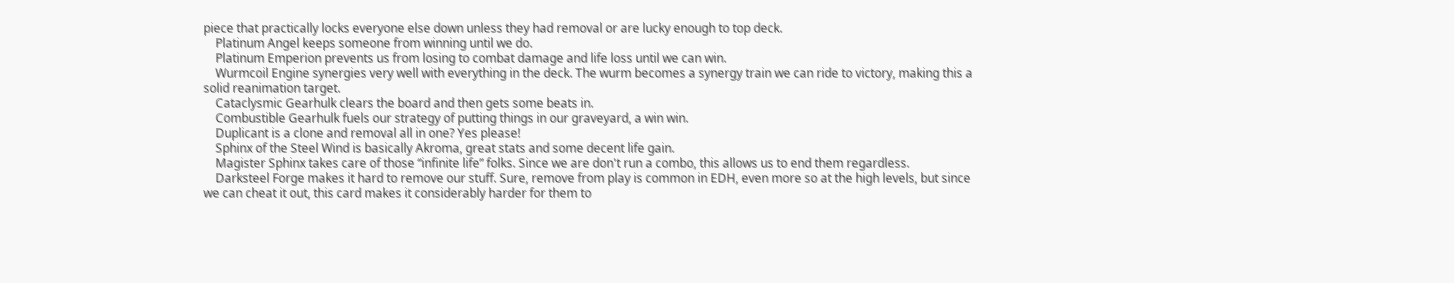piece that practically locks everyone else down unless they had removal or are lucky enough to top deck.
    Platinum Angel keeps someone from winning until we do.
    Platinum Emperion prevents us from losing to combat damage and life loss until we can win.
    Wurmcoil Engine synergies very well with everything in the deck. The wurm becomes a synergy train we can ride to victory, making this a solid reanimation target.
    Cataclysmic Gearhulk clears the board and then gets some beats in.
    Combustible Gearhulk fuels our strategy of putting things in our graveyard, a win win.
    Duplicant is a clone and removal all in one? Yes please!
    Sphinx of the Steel Wind is basically Akroma, great stats and some decent life gain.
    Magister Sphinx takes care of those “infinite life” folks. Since we are don't run a combo, this allows us to end them regardless.
    Darksteel Forge makes it hard to remove our stuff. Sure, remove from play is common in EDH, even more so at the high levels, but since we can cheat it out, this card makes it considerably harder for them to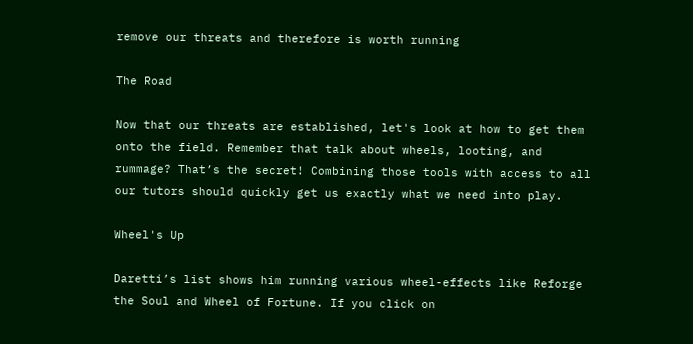remove our threats and therefore is worth running

The Road

Now that our threats are established, let's look at how to get them onto the field. Remember that talk about wheels, looting, and rummage? That’s the secret! Combining those tools with access to all our tutors should quickly get us exactly what we need into play.

Wheel's Up

Daretti’s list shows him running various wheel-effects like Reforge the Soul and Wheel of Fortune. If you click on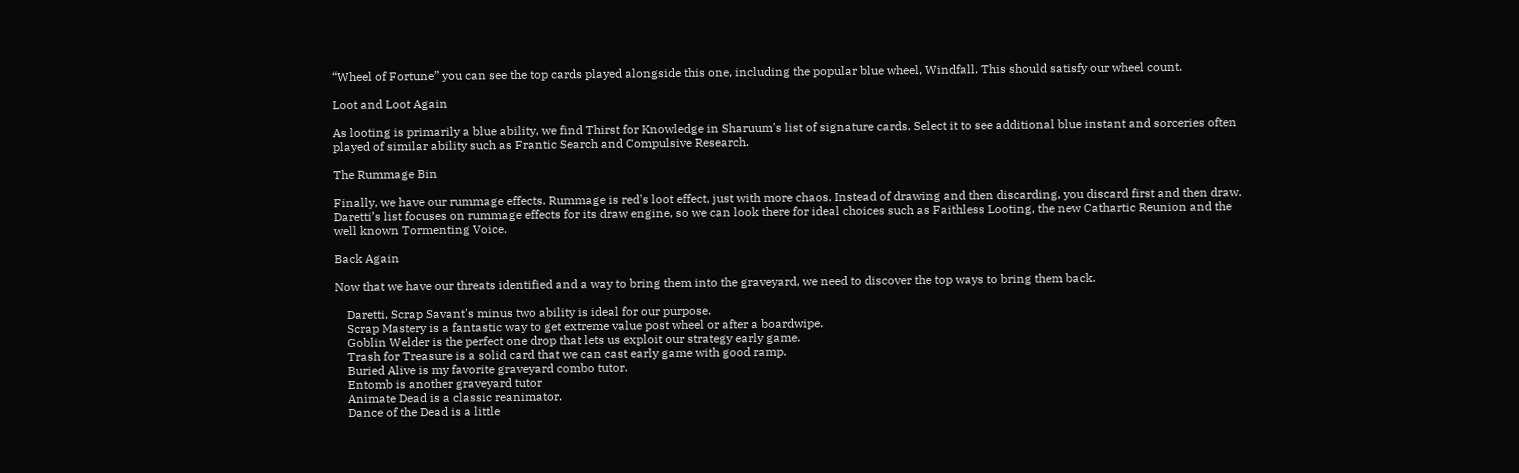“Wheel of Fortune” you can see the top cards played alongside this one, including the popular blue wheel, Windfall. This should satisfy our wheel count.

Loot and Loot Again

As looting is primarily a blue ability, we find Thirst for Knowledge in Sharuum's list of signature cards. Select it to see additional blue instant and sorceries often played of similar ability such as Frantic Search and Compulsive Research.

The Rummage Bin

Finally, we have our rummage effects. Rummage is red's loot effect, just with more chaos. Instead of drawing and then discarding, you discard first and then draw. Daretti’s list focuses on rummage effects for its draw engine, so we can look there for ideal choices such as Faithless Looting, the new Cathartic Reunion and the well known Tormenting Voice.

Back Again

Now that we have our threats identified and a way to bring them into the graveyard, we need to discover the top ways to bring them back.

    Daretti, Scrap Savant's minus two ability is ideal for our purpose.
    Scrap Mastery is a fantastic way to get extreme value post wheel or after a boardwipe.
    Goblin Welder is the perfect one drop that lets us exploit our strategy early game.
    Trash for Treasure is a solid card that we can cast early game with good ramp.
    Buried Alive is my favorite graveyard combo tutor.
    Entomb is another graveyard tutor
    Animate Dead is a classic reanimator.
    Dance of the Dead is a little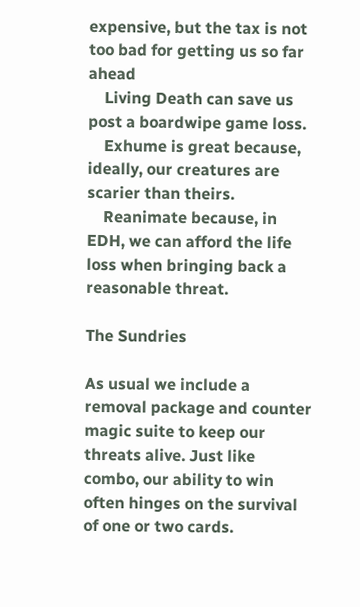expensive, but the tax is not too bad for getting us so far ahead
    Living Death can save us post a boardwipe game loss.
    Exhume is great because, ideally, our creatures are scarier than theirs.
    Reanimate because, in EDH, we can afford the life loss when bringing back a reasonable threat.

The Sundries

As usual we include a removal package and counter magic suite to keep our threats alive. Just like combo, our ability to win often hinges on the survival of one or two cards.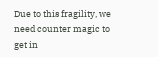Due to this fragility, we need counter magic to get in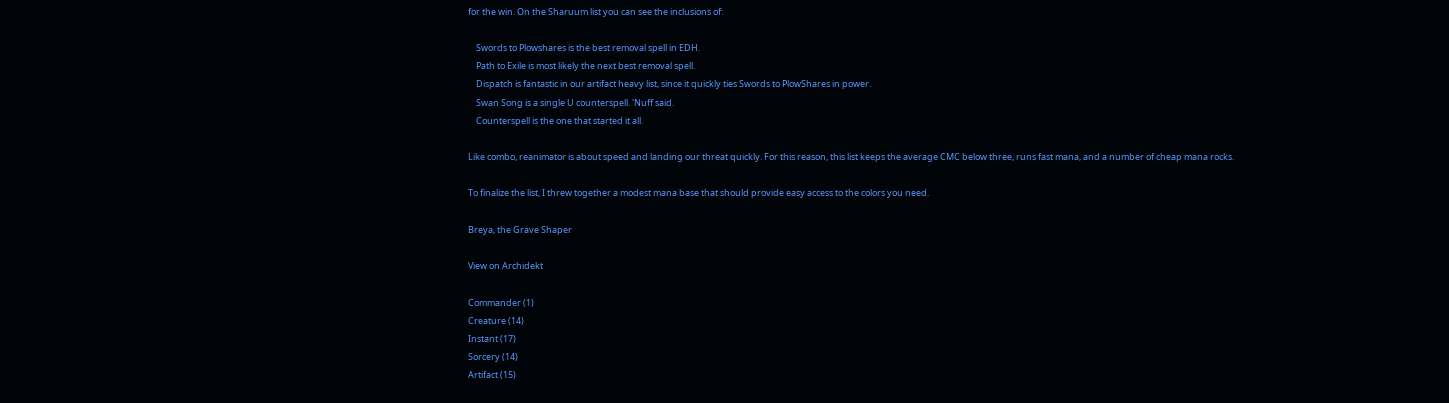for the win. On the Sharuum list you can see the inclusions of:

    Swords to Plowshares is the best removal spell in EDH.
    Path to Exile is most likely the next best removal spell.
    Dispatch is fantastic in our artifact heavy list, since it quickly ties Swords to PlowShares in power.
    Swan Song is a single U counterspell. 'Nuff said.
    Counterspell is the one that started it all.

Like combo, reanimator is about speed and landing our threat quickly. For this reason, this list keeps the average CMC below three, runs fast mana, and a number of cheap mana rocks.

To finalize the list, I threw together a modest mana base that should provide easy access to the colors you need.

Breya, the Grave Shaper

View on Archidekt

Commander (1)
Creature (14)
Instant (17)
Sorcery (14)
Artifact (15)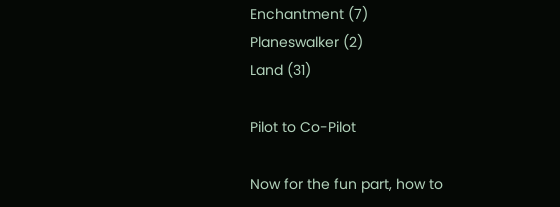Enchantment (7)
Planeswalker (2)
Land (31)

Pilot to Co-Pilot

Now for the fun part, how to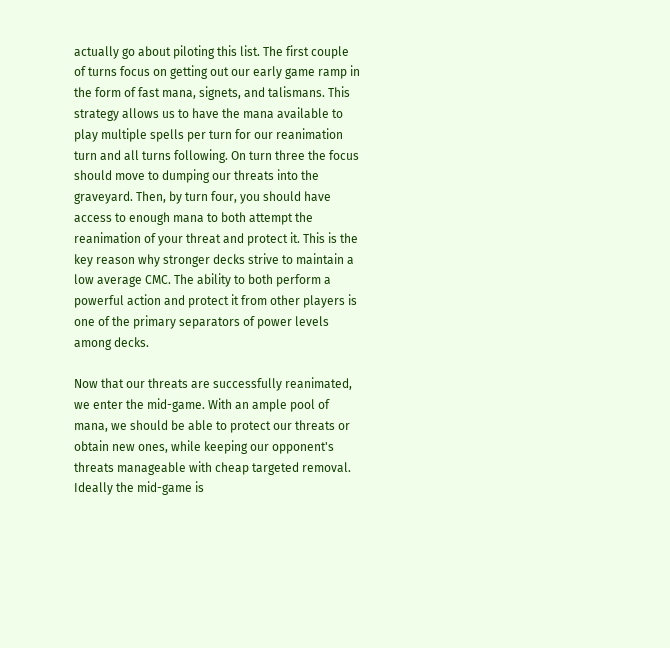actually go about piloting this list. The first couple of turns focus on getting out our early game ramp in the form of fast mana, signets, and talismans. This strategy allows us to have the mana available to play multiple spells per turn for our reanimation turn and all turns following. On turn three the focus should move to dumping our threats into the graveyard. Then, by turn four, you should have access to enough mana to both attempt the reanimation of your threat and protect it. This is the key reason why stronger decks strive to maintain a low average CMC. The ability to both perform a powerful action and protect it from other players is one of the primary separators of power levels among decks.

Now that our threats are successfully reanimated, we enter the mid-game. With an ample pool of mana, we should be able to protect our threats or obtain new ones, while keeping our opponent's threats manageable with cheap targeted removal. Ideally the mid-game is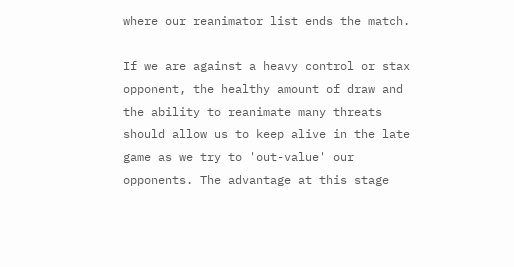where our reanimator list ends the match.

If we are against a heavy control or stax opponent, the healthy amount of draw and the ability to reanimate many threats should allow us to keep alive in the late game as we try to 'out-value' our opponents. The advantage at this stage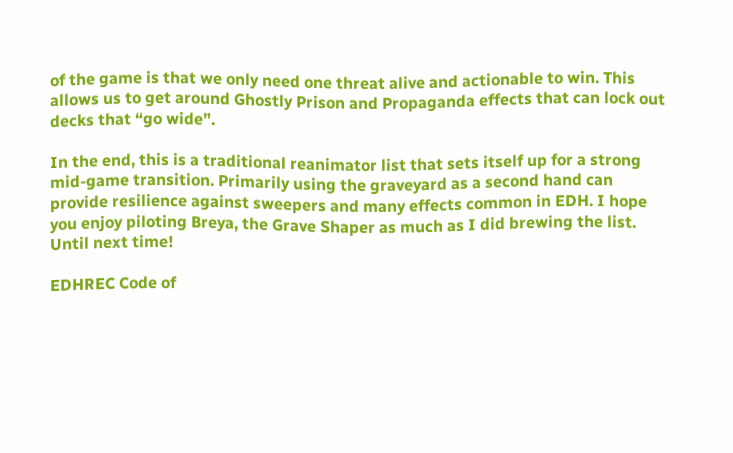of the game is that we only need one threat alive and actionable to win. This allows us to get around Ghostly Prison and Propaganda effects that can lock out decks that “go wide”.

In the end, this is a traditional reanimator list that sets itself up for a strong mid-game transition. Primarily using the graveyard as a second hand can provide resilience against sweepers and many effects common in EDH. I hope you enjoy piloting Breya, the Grave Shaper as much as I did brewing the list. Until next time!

EDHREC Code of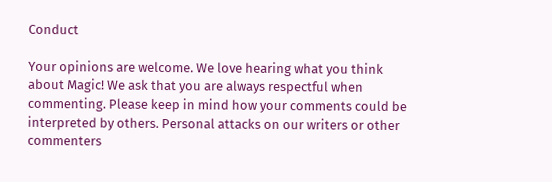Conduct

Your opinions are welcome. We love hearing what you think about Magic! We ask that you are always respectful when commenting. Please keep in mind how your comments could be interpreted by others. Personal attacks on our writers or other commenters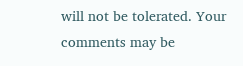will not be tolerated. Your comments may be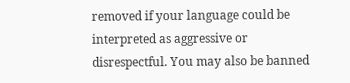removed if your language could be interpreted as aggressive or disrespectful. You may also be banned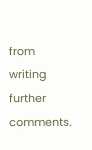from writing further comments.